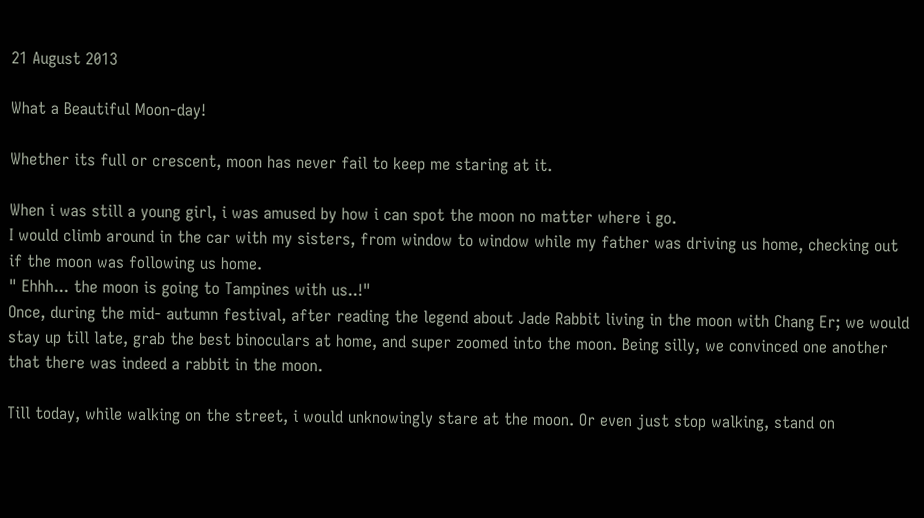21 August 2013

What a Beautiful Moon-day!

Whether its full or crescent, moon has never fail to keep me staring at it.

When i was still a young girl, i was amused by how i can spot the moon no matter where i go.
I would climb around in the car with my sisters, from window to window while my father was driving us home, checking out if the moon was following us home.
" Ehhh... the moon is going to Tampines with us..!"
Once, during the mid- autumn festival, after reading the legend about Jade Rabbit living in the moon with Chang Er; we would stay up till late, grab the best binoculars at home, and super zoomed into the moon. Being silly, we convinced one another that there was indeed a rabbit in the moon.

Till today, while walking on the street, i would unknowingly stare at the moon. Or even just stop walking, stand on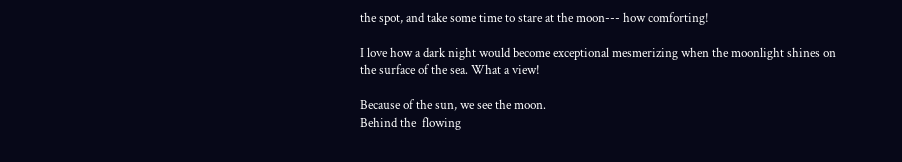the spot, and take some time to stare at the moon--- how comforting!

I love how a dark night would become exceptional mesmerizing when the moonlight shines on the surface of the sea. What a view!

Because of the sun, we see the moon.
Behind the  flowing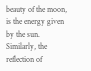beauty of the moon, is the energy given by the sun.
Similarly, the reflection of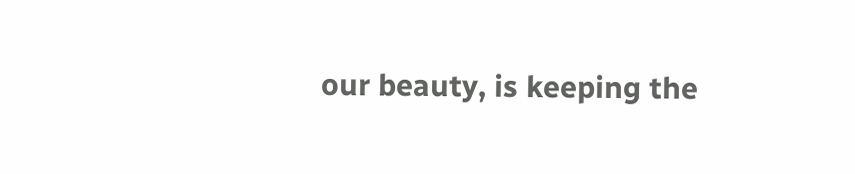our beauty, is keeping the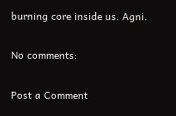burning core inside us. Agni.

No comments:

Post a Comment